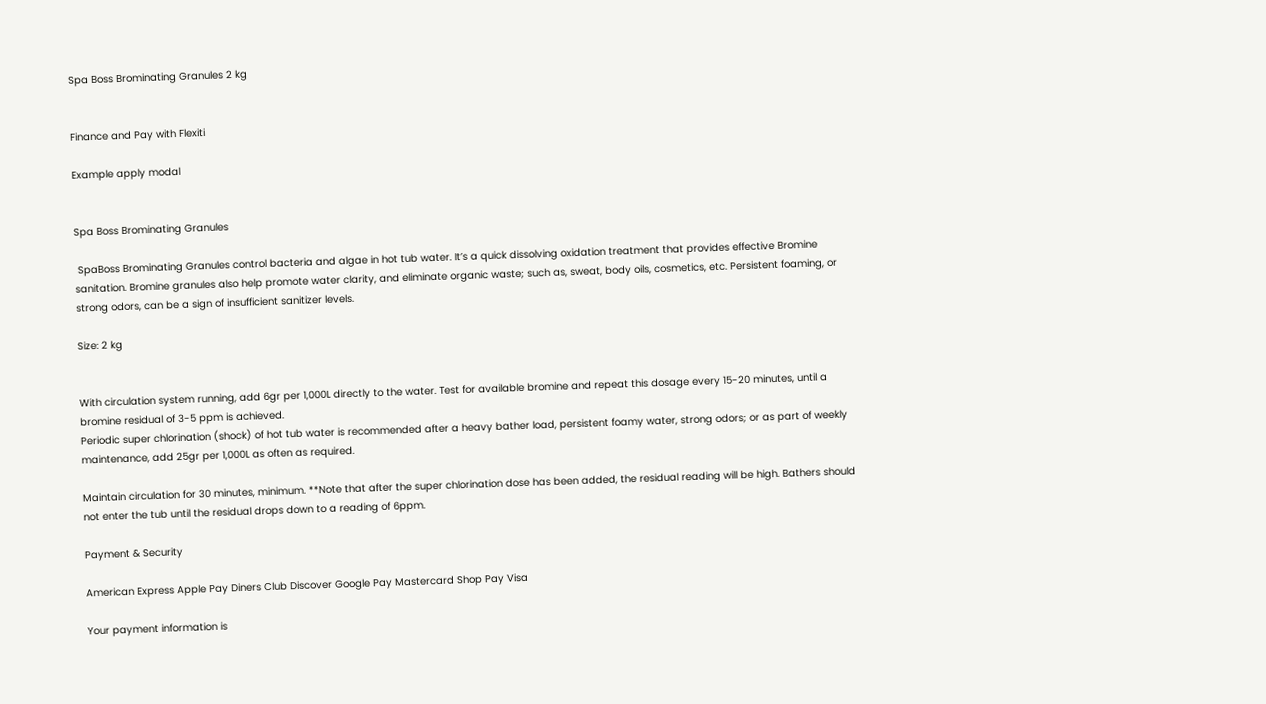Spa Boss Brominating Granules 2 kg


Finance and Pay with Flexiti

Example apply modal


Spa Boss Brominating Granules

 SpaBoss Brominating Granules control bacteria and algae in hot tub water. It’s a quick dissolving oxidation treatment that provides effective Bromine sanitation. Bromine granules also help promote water clarity, and eliminate organic waste; such as, sweat, body oils, cosmetics, etc. Persistent foaming, or strong odors, can be a sign of insufficient sanitizer levels.

Size: 2 kg


With circulation system running, add 6gr per 1,000L directly to the water. Test for available bromine and repeat this dosage every 15-20 minutes, until a bromine residual of 3-5 ppm is achieved.
Periodic super chlorination (shock) of hot tub water is recommended after a heavy bather load, persistent foamy water, strong odors; or as part of weekly maintenance, add 25gr per 1,000L as often as required.

Maintain circulation for 30 minutes, minimum. **Note that after the super chlorination dose has been added, the residual reading will be high. Bathers should not enter the tub until the residual drops down to a reading of 6ppm.

Payment & Security

American Express Apple Pay Diners Club Discover Google Pay Mastercard Shop Pay Visa

Your payment information is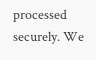processed securely. We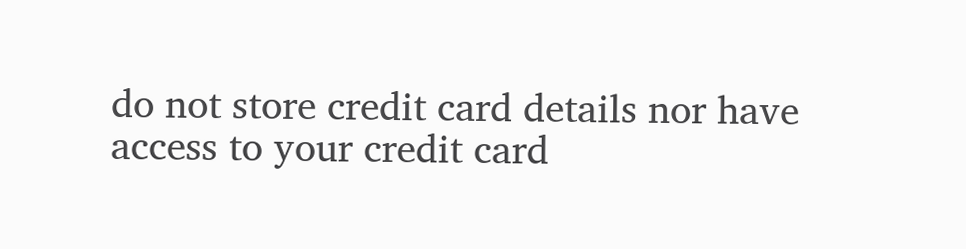do not store credit card details nor have access to your credit card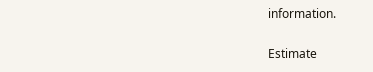information.

Estimate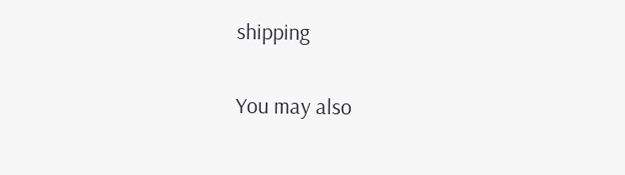shipping

You may also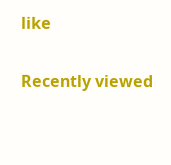like

Recently viewed